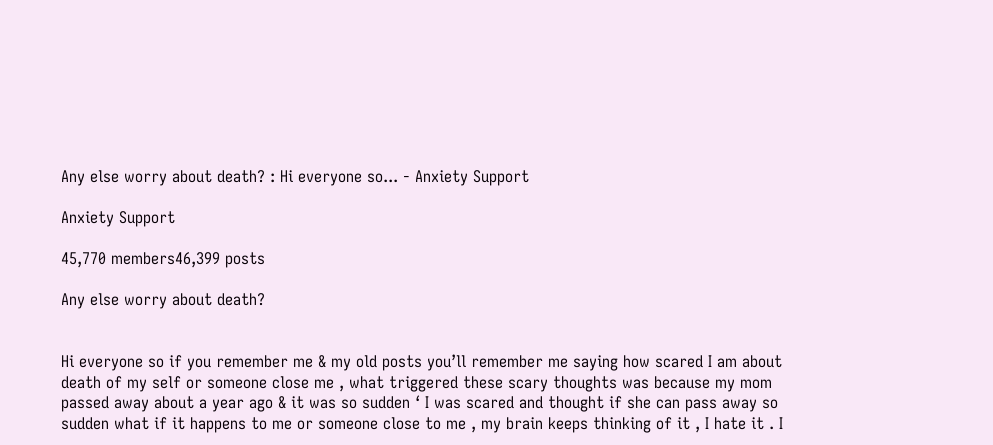Any else worry about death? : Hi everyone so... - Anxiety Support

Anxiety Support

45,770 members46,399 posts

Any else worry about death?


Hi everyone so if you remember me & my old posts you’ll remember me saying how scared I am about death of my self or someone close me , what triggered these scary thoughts was because my mom passed away about a year ago & it was so sudden ‘ I was scared and thought if she can pass away so sudden what if it happens to me or someone close to me , my brain keeps thinking of it , I hate it . I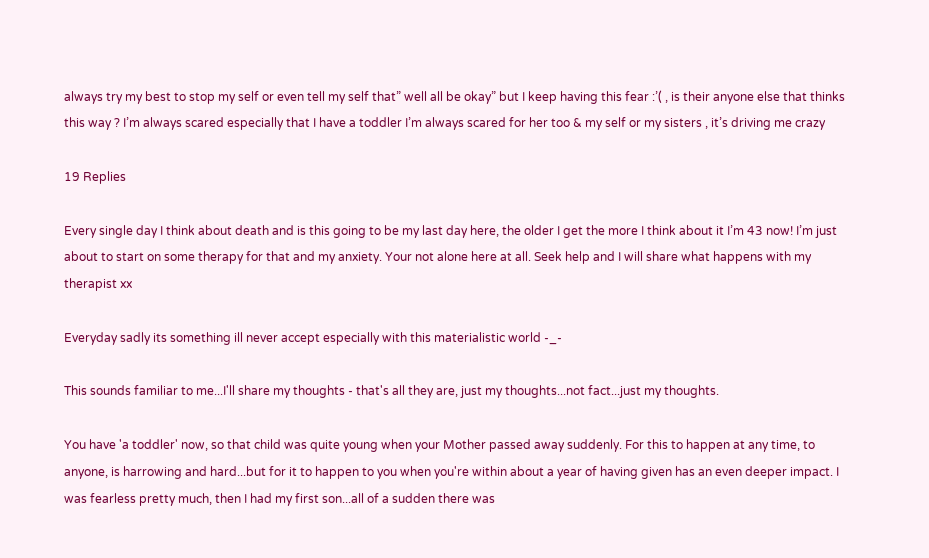always try my best to stop my self or even tell my self that” well all be okay” but I keep having this fear :’( , is their anyone else that thinks this way ? I’m always scared especially that I have a toddler I’m always scared for her too & my self or my sisters , it’s driving me crazy

19 Replies

Every single day I think about death and is this going to be my last day here, the older I get the more I think about it I’m 43 now! I’m just about to start on some therapy for that and my anxiety. Your not alone here at all. Seek help and I will share what happens with my therapist xx

Everyday sadly its something ill never accept especially with this materialistic world -_-

This sounds familiar to me...I'll share my thoughts - that's all they are, just my thoughts...not fact...just my thoughts.

You have 'a toddler' now, so that child was quite young when your Mother passed away suddenly. For this to happen at any time, to anyone, is harrowing and hard...but for it to happen to you when you're within about a year of having given has an even deeper impact. I was fearless pretty much, then I had my first son...all of a sudden there was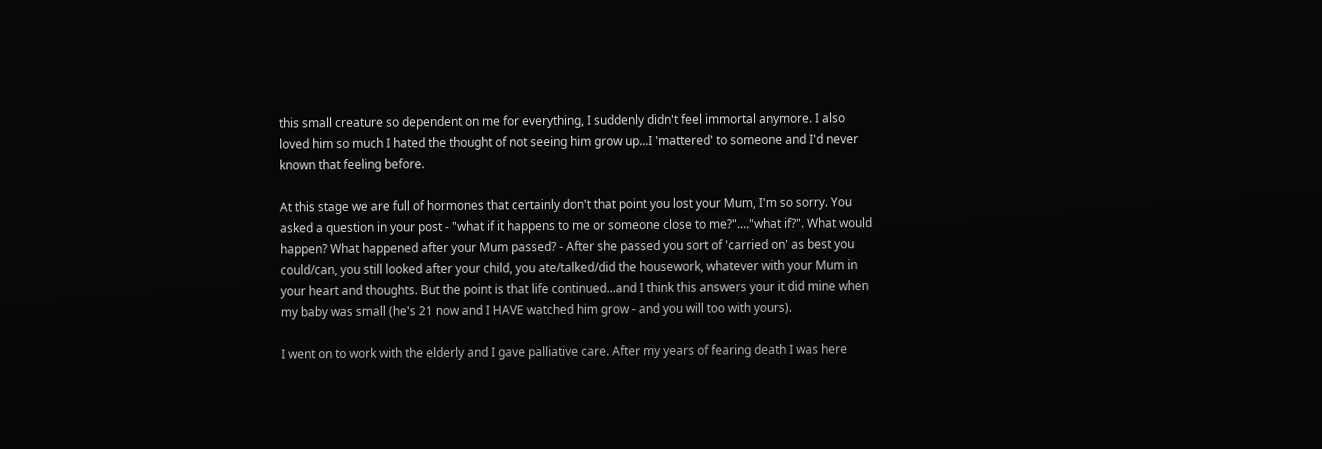this small creature so dependent on me for everything, I suddenly didn't feel immortal anymore. I also loved him so much I hated the thought of not seeing him grow up...I 'mattered' to someone and I'd never known that feeling before.

At this stage we are full of hormones that certainly don't that point you lost your Mum, I'm so sorry. You asked a question in your post - "what if it happens to me or someone close to me?"...."what if?". What would happen? What happened after your Mum passed? - After she passed you sort of 'carried on' as best you could/can, you still looked after your child, you ate/talked/did the housework, whatever with your Mum in your heart and thoughts. But the point is that life continued...and I think this answers your it did mine when my baby was small (he's 21 now and I HAVE watched him grow - and you will too with yours).

I went on to work with the elderly and I gave palliative care. After my years of fearing death I was here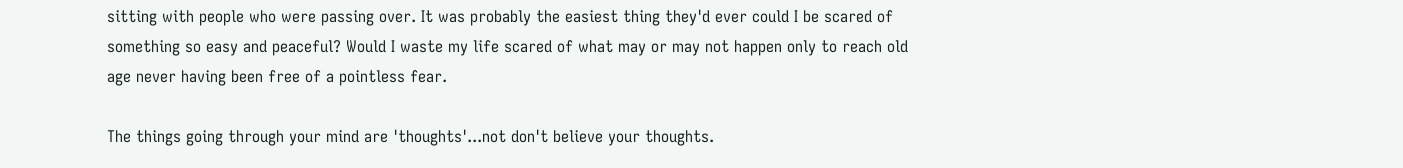sitting with people who were passing over. It was probably the easiest thing they'd ever could I be scared of something so easy and peaceful? Would I waste my life scared of what may or may not happen only to reach old age never having been free of a pointless fear.

The things going through your mind are 'thoughts'...not don't believe your thoughts.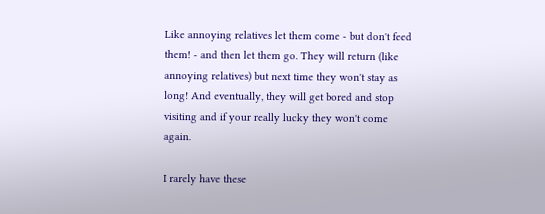Like annoying relatives let them come - but don't feed them! - and then let them go. They will return (like annoying relatives) but next time they won't stay as long! And eventually, they will get bored and stop visiting and if your really lucky they won't come again.

I rarely have these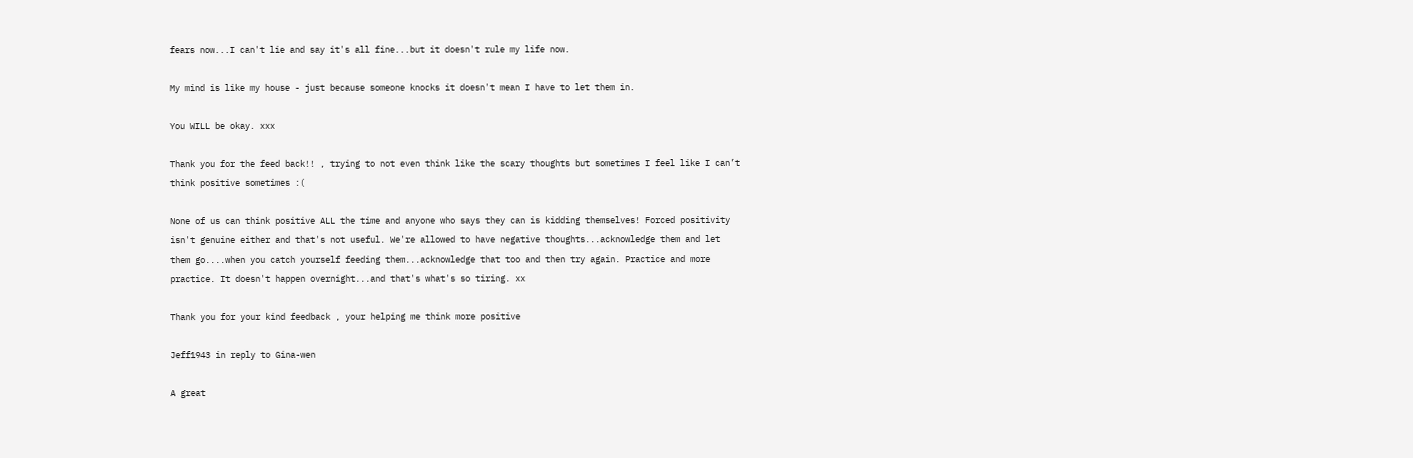fears now...I can't lie and say it's all fine...but it doesn't rule my life now.

My mind is like my house - just because someone knocks it doesn't mean I have to let them in.

You WILL be okay. xxx

Thank you for the feed back!! , trying to not even think like the scary thoughts but sometimes I feel like I can’t think positive sometimes :(

None of us can think positive ALL the time and anyone who says they can is kidding themselves! Forced positivity isn't genuine either and that's not useful. We're allowed to have negative thoughts...acknowledge them and let them go....when you catch yourself feeding them...acknowledge that too and then try again. Practice and more practice. It doesn't happen overnight...and that's what's so tiring. xx

Thank you for your kind feedback , your helping me think more positive

Jeff1943 in reply to Gina-wen

A great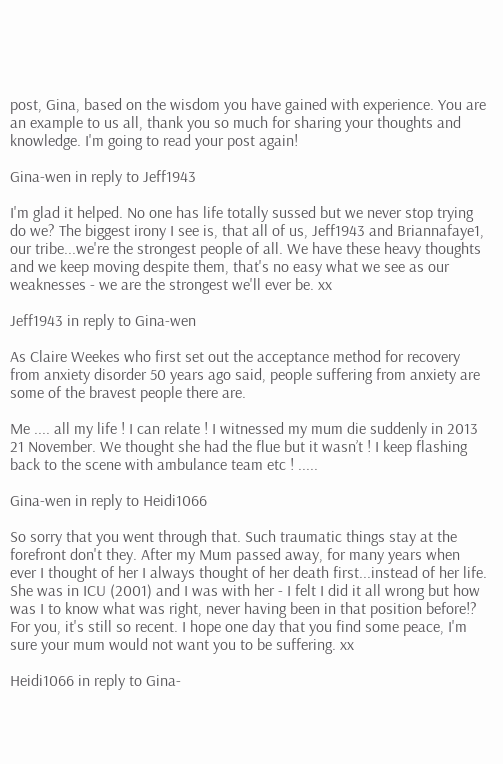post, Gina, based on the wisdom you have gained with experience. You are an example to us all, thank you so much for sharing your thoughts and knowledge. I'm going to read your post again!

Gina-wen in reply to Jeff1943

I'm glad it helped. No one has life totally sussed but we never stop trying do we? The biggest irony I see is, that all of us, Jeff1943 and Briannafaye1, our tribe...we're the strongest people of all. We have these heavy thoughts and we keep moving despite them, that's no easy what we see as our weaknesses - we are the strongest we'll ever be. xx

Jeff1943 in reply to Gina-wen

As Claire Weekes who first set out the acceptance method for recovery from anxiety disorder 50 years ago said, people suffering from anxiety are some of the bravest people there are.

Me .... all my life ! I can relate ! I witnessed my mum die suddenly in 2013 21 November. We thought she had the flue but it wasn’t ! I keep flashing back to the scene with ambulance team etc ! .....

Gina-wen in reply to Heidi1066

So sorry that you went through that. Such traumatic things stay at the forefront don't they. After my Mum passed away, for many years when ever I thought of her I always thought of her death first...instead of her life. She was in ICU (2001) and I was with her - I felt I did it all wrong but how was I to know what was right, never having been in that position before!? For you, it's still so recent. I hope one day that you find some peace, I'm sure your mum would not want you to be suffering. xx

Heidi1066 in reply to Gina-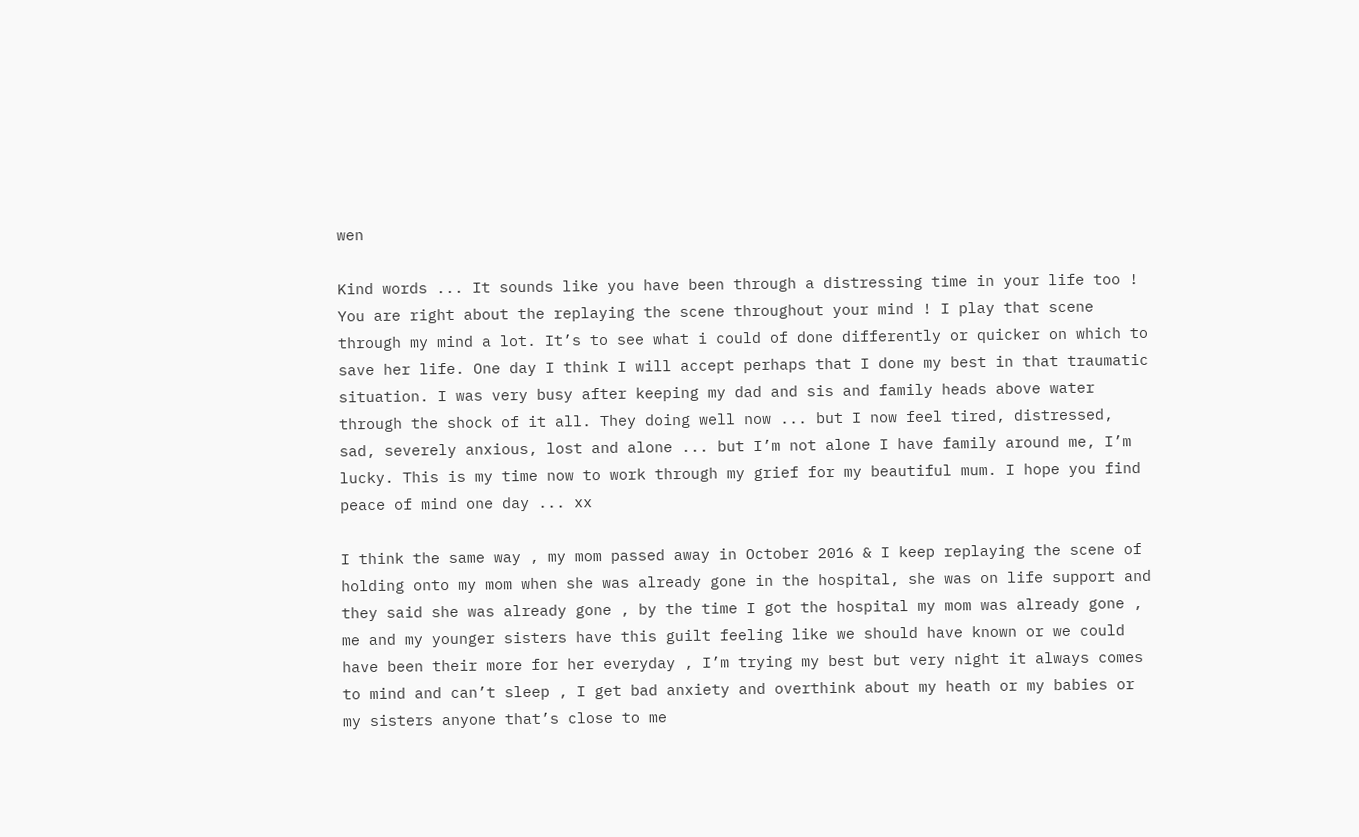wen

Kind words ... It sounds like you have been through a distressing time in your life too ! You are right about the replaying the scene throughout your mind ! I play that scene through my mind a lot. It’s to see what i could of done differently or quicker on which to save her life. One day I think I will accept perhaps that I done my best in that traumatic situation. I was very busy after keeping my dad and sis and family heads above water through the shock of it all. They doing well now ... but I now feel tired, distressed, sad, severely anxious, lost and alone ... but I’m not alone I have family around me, I’m lucky. This is my time now to work through my grief for my beautiful mum. I hope you find peace of mind one day ... xx

I think the same way , my mom passed away in October 2016 & I keep replaying the scene of holding onto my mom when she was already gone in the hospital, she was on life support and they said she was already gone , by the time I got the hospital my mom was already gone , me and my younger sisters have this guilt feeling like we should have known or we could have been their more for her everyday , I’m trying my best but very night it always comes to mind and can’t sleep , I get bad anxiety and overthink about my heath or my babies or my sisters anyone that’s close to me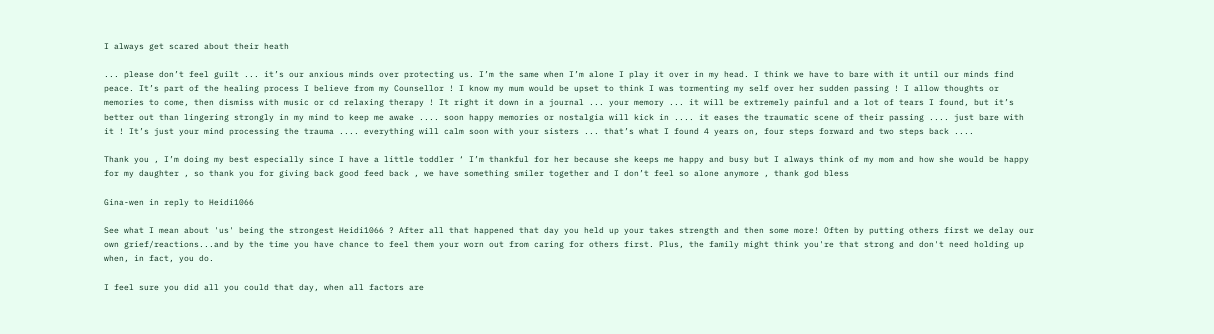I always get scared about their heath

... please don’t feel guilt ... it’s our anxious minds over protecting us. I’m the same when I’m alone I play it over in my head. I think we have to bare with it until our minds find peace. It’s part of the healing process I believe from my Counsellor ! I know my mum would be upset to think I was tormenting my self over her sudden passing ! I allow thoughts or memories to come, then dismiss with music or cd relaxing therapy ! It right it down in a journal ... your memory ... it will be extremely painful and a lot of tears I found, but it’s better out than lingering strongly in my mind to keep me awake .... soon happy memories or nostalgia will kick in .... it eases the traumatic scene of their passing .... just bare with it ! It’s just your mind processing the trauma .... everything will calm soon with your sisters ... that’s what I found 4 years on, four steps forward and two steps back ....

Thank you , I’m doing my best especially since I have a little toddler ‘ I’m thankful for her because she keeps me happy and busy but I always think of my mom and how she would be happy for my daughter , so thank you for giving back good feed back , we have something smiler together and I don’t feel so alone anymore , thank god bless

Gina-wen in reply to Heidi1066

See what I mean about 'us' being the strongest Heidi1066 ? After all that happened that day you held up your takes strength and then some more! Often by putting others first we delay our own grief/reactions...and by the time you have chance to feel them your worn out from caring for others first. Plus, the family might think you're that strong and don't need holding up when, in fact, you do.

I feel sure you did all you could that day, when all factors are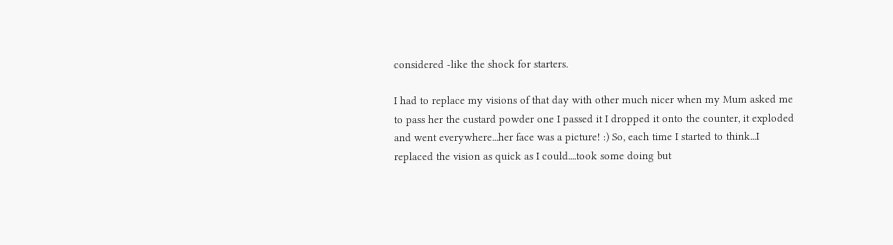considered -like the shock for starters.

I had to replace my visions of that day with other much nicer when my Mum asked me to pass her the custard powder one I passed it I dropped it onto the counter, it exploded and went everywhere...her face was a picture! :) So, each time I started to think...I replaced the vision as quick as I could....took some doing but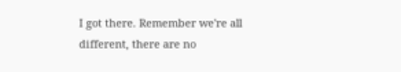I got there. Remember we're all different, there are no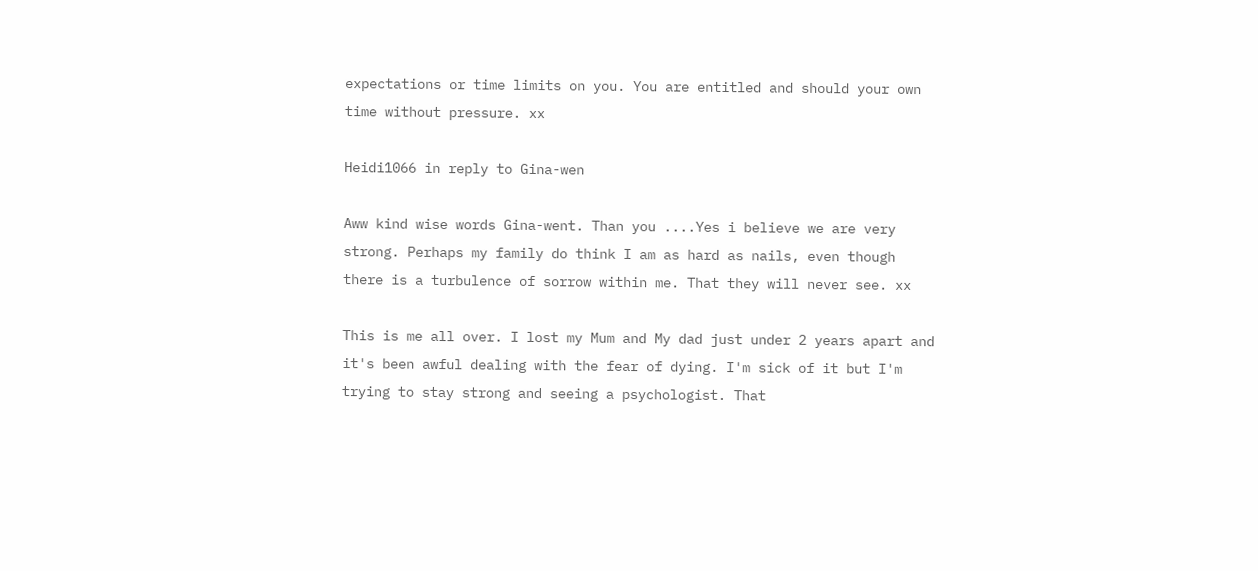expectations or time limits on you. You are entitled and should your own time without pressure. xx

Heidi1066 in reply to Gina-wen

Aww kind wise words Gina-went. Than you ....Yes i believe we are very strong. Perhaps my family do think I am as hard as nails, even though there is a turbulence of sorrow within me. That they will never see. xx

This is me all over. I lost my Mum and My dad just under 2 years apart and it's been awful dealing with the fear of dying. I'm sick of it but I'm trying to stay strong and seeing a psychologist. That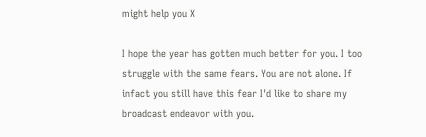might help you X

I hope the year has gotten much better for you. I too struggle with the same fears. You are not alone. If infact you still have this fear I'd like to share my broadcast endeavor with you.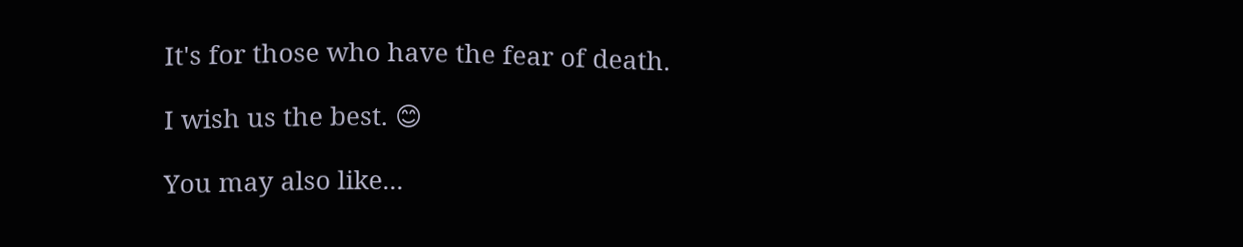It's for those who have the fear of death.

I wish us the best. 😊

You may also like...